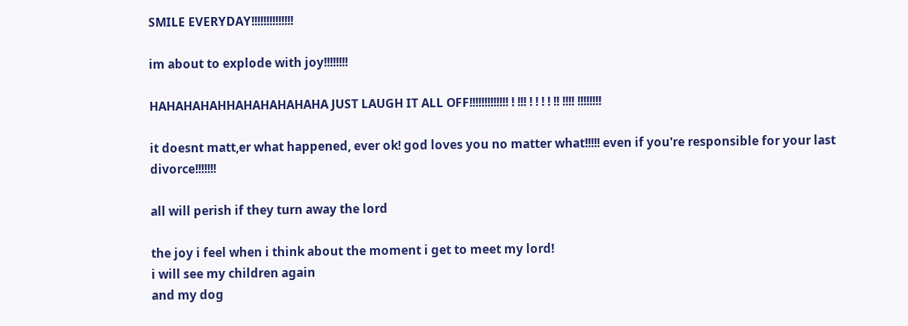SMILE EVERYDAY!!!!!!!!!!!!!!

im about to explode with joy!!!!!!!!

HAHAHAHAHHAHAHAHAHAHA JUST LAUGH IT ALL OFF!!!!!!!!!!!!! ! !!! ! ! ! ! !! !!!! !!!!!!!!

it doesnt matt,er what happened, ever ok! god loves you no matter what!!!!! even if you're responsible for your last divorce!!!!!!!

all will perish if they turn away the lord

the joy i feel when i think about the moment i get to meet my lord!
i will see my children again
and my dog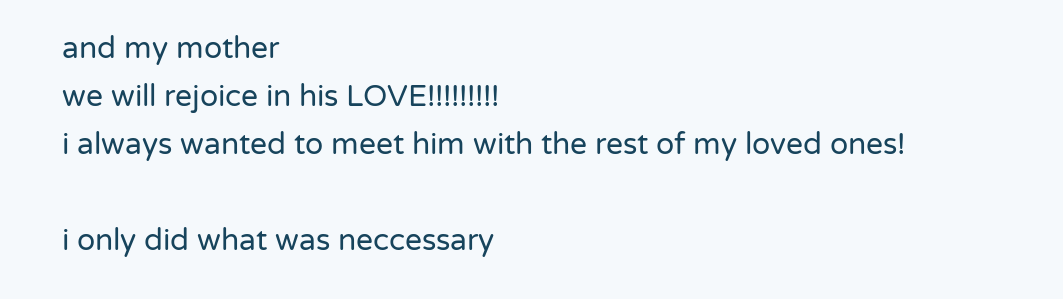and my mother
we will rejoice in his LOVE!!!!!!!!!
i always wanted to meet him with the rest of my loved ones!

i only did what was neccessary